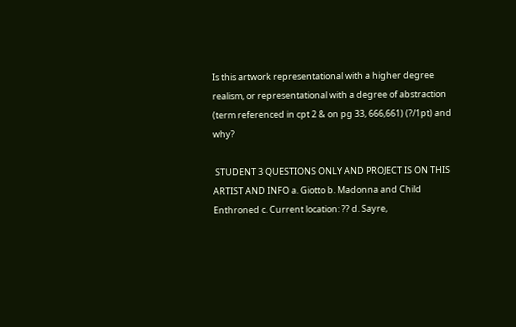Is this artwork representational with a higher degree realism, or representational with a degree of abstraction (term referenced in cpt 2 & on pg 33, 666,661) (?/1pt) and why?

 STUDENT 3 QUESTIONS ONLY AND PROJECT IS ON THIS ARTIST AND INFO a. Giotto b. Madonna and Child Enthroned c. Current location: ?? d. Sayre,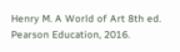Henry M. A World of Art 8th ed.  Pearson Education, 2016.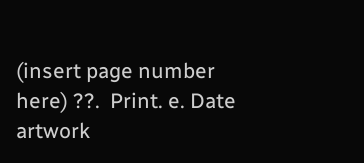(insert page number here) ??.  Print. e. Date artwork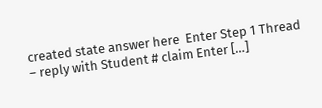created state answer here  Enter Step 1 Thread – reply with Student # claim Enter […]